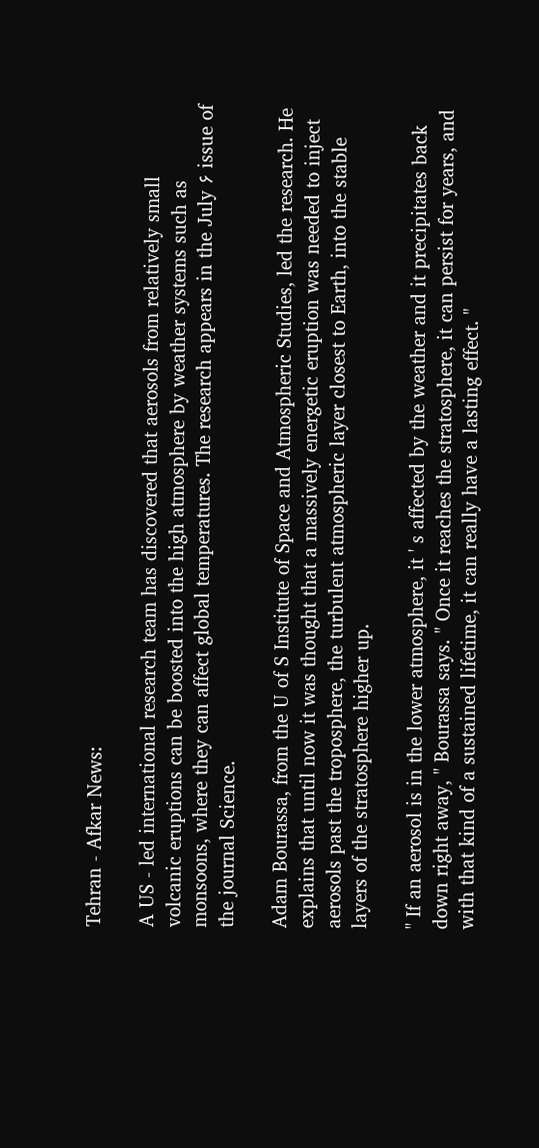Tehran - Afkar News:

A US - led international research team has discovered that aerosols from relatively small volcanic eruptions can be boosted into the high atmosphere by weather systems such as monsoons, where they can affect global temperatures. The research appears in the July ۶ issue of the journal Science.

Adam Bourassa, from the U of S Institute of Space and Atmospheric Studies, led the research. He explains that until now it was thought that a massively energetic eruption was needed to inject aerosols past the troposphere, the turbulent atmospheric layer closest to Earth, into the stable layers of the stratosphere higher up.

" If an aerosol is in the lower atmosphere, it ' s affected by the weather and it precipitates back down right away, " Bourassa says. " Once it reaches the stratosphere, it can persist for years, and with that kind of a sustained lifetime, it can really have a lasting effect. "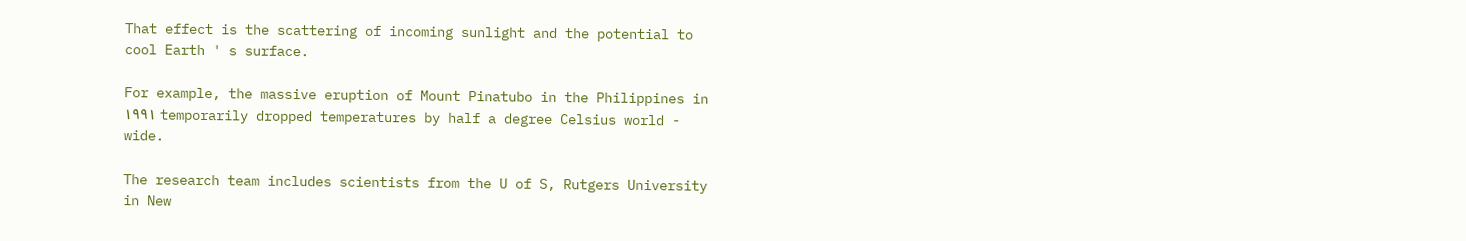That effect is the scattering of incoming sunlight and the potential to cool Earth ' s surface.

For example, the massive eruption of Mount Pinatubo in the Philippines in ۱۹۹۱ temporarily dropped temperatures by half a degree Celsius world - wide.

The research team includes scientists from the U of S, Rutgers University in New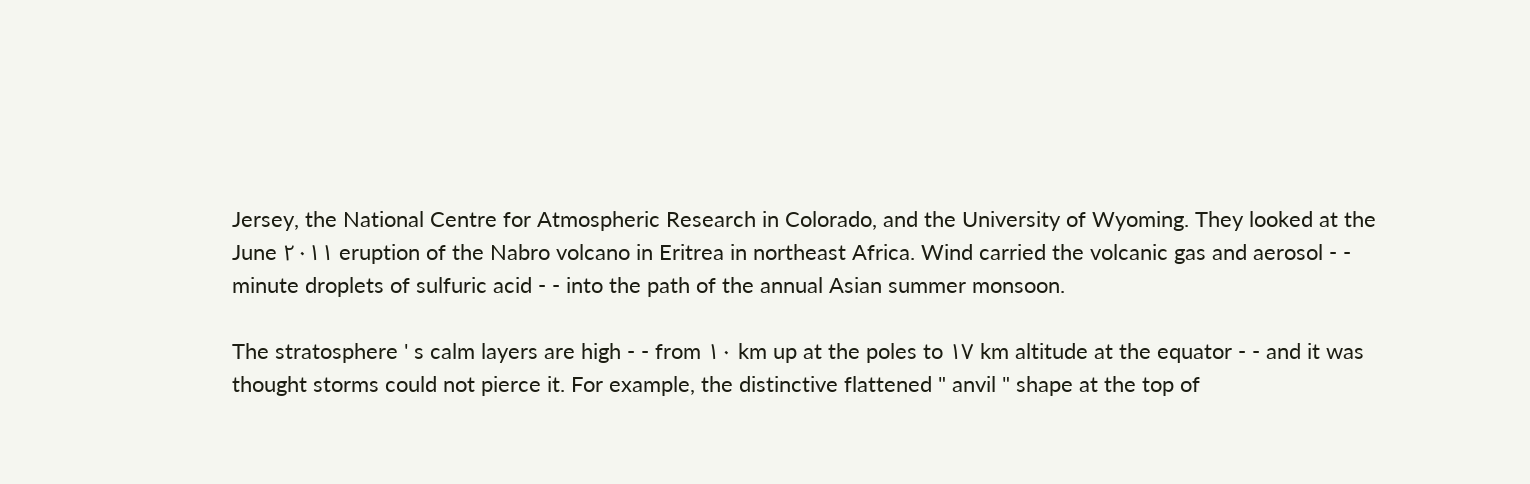Jersey, the National Centre for Atmospheric Research in Colorado, and the University of Wyoming. They looked at the June ۲۰۱۱ eruption of the Nabro volcano in Eritrea in northeast Africa. Wind carried the volcanic gas and aerosol - - minute droplets of sulfuric acid - - into the path of the annual Asian summer monsoon.

The stratosphere ' s calm layers are high - - from ۱۰ km up at the poles to ۱۷ km altitude at the equator - - and it was thought storms could not pierce it. For example, the distinctive flattened " anvil " shape at the top of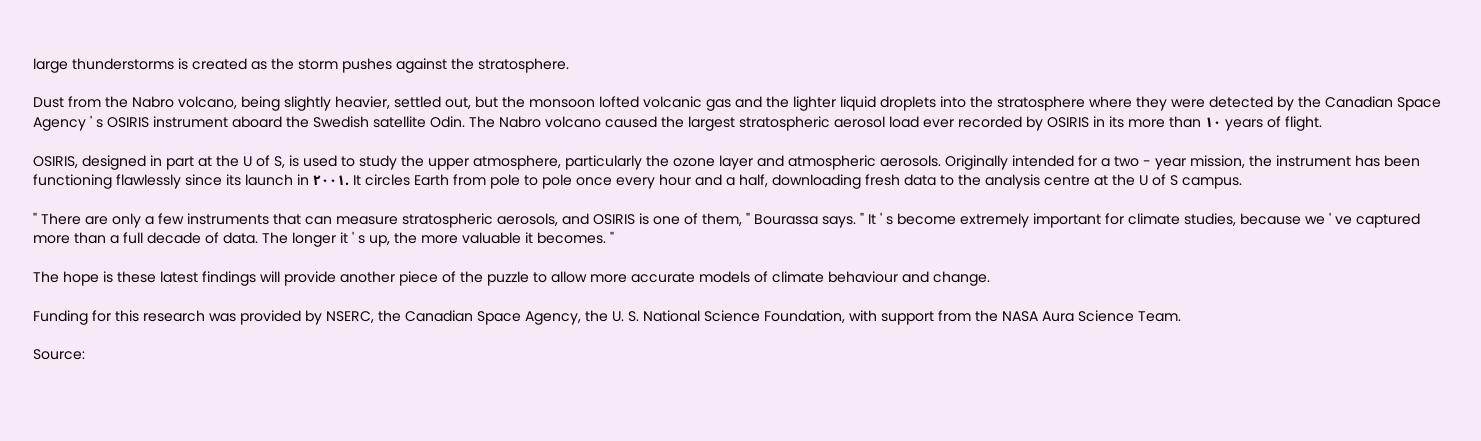large thunderstorms is created as the storm pushes against the stratosphere.

Dust from the Nabro volcano, being slightly heavier, settled out, but the monsoon lofted volcanic gas and the lighter liquid droplets into the stratosphere where they were detected by the Canadian Space Agency ' s OSIRIS instrument aboard the Swedish satellite Odin. The Nabro volcano caused the largest stratospheric aerosol load ever recorded by OSIRIS in its more than ۱۰ years of flight.

OSIRIS, designed in part at the U of S, is used to study the upper atmosphere, particularly the ozone layer and atmospheric aerosols. Originally intended for a two - year mission, the instrument has been functioning flawlessly since its launch in ۲۰۰۱. It circles Earth from pole to pole once every hour and a half, downloading fresh data to the analysis centre at the U of S campus.

" There are only a few instruments that can measure stratospheric aerosols, and OSIRIS is one of them, " Bourassa says. " It ' s become extremely important for climate studies, because we ' ve captured more than a full decade of data. The longer it ' s up, the more valuable it becomes. "

The hope is these latest findings will provide another piece of the puzzle to allow more accurate models of climate behaviour and change.

Funding for this research was provided by NSERC, the Canadian Space Agency, the U. S. National Science Foundation, with support from the NASA Aura Science Team.

Source: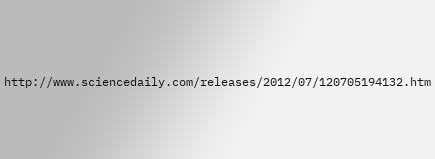http://www.sciencedaily.com/releases/2012/07/120705194132.htm